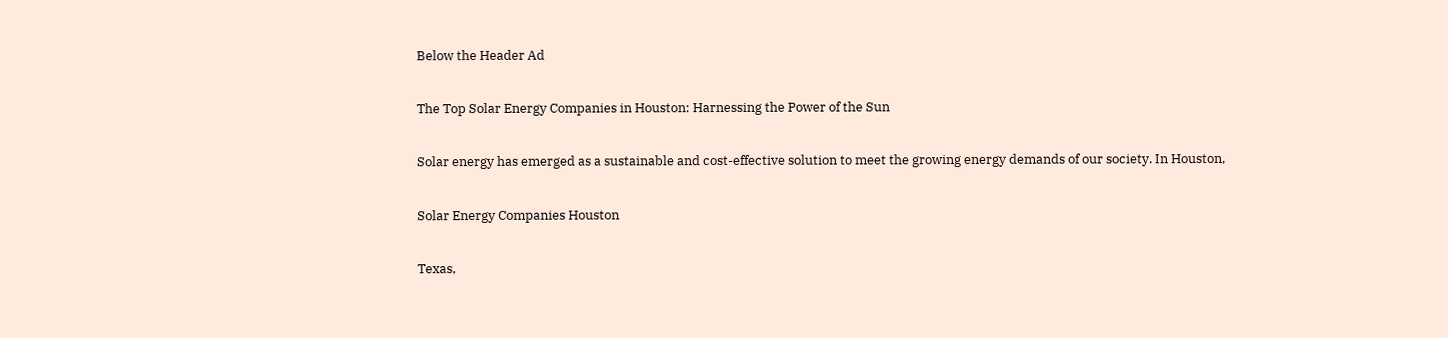Below the Header Ad

The Top Solar Energy Companies in Houston: Harnessing the Power of the Sun

Solar energy has emerged as a sustainable and cost-effective solution to meet the growing energy demands of our society. In Houston,

Solar Energy Companies Houston

Texas,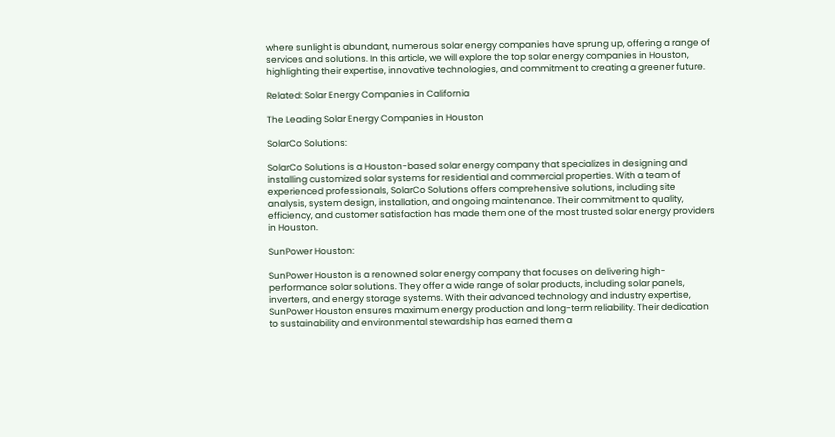where sunlight is abundant, numerous solar energy companies have sprung up, offering a range of services and solutions. In this article, we will explore the top solar energy companies in Houston, highlighting their expertise, innovative technologies, and commitment to creating a greener future.

Related: Solar Energy Companies in California

The Leading Solar Energy Companies in Houston

SolarCo Solutions:

SolarCo Solutions is a Houston-based solar energy company that specializes in designing and installing customized solar systems for residential and commercial properties. With a team of experienced professionals, SolarCo Solutions offers comprehensive solutions, including site analysis, system design, installation, and ongoing maintenance. Their commitment to quality, efficiency, and customer satisfaction has made them one of the most trusted solar energy providers in Houston.

SunPower Houston:

SunPower Houston is a renowned solar energy company that focuses on delivering high-performance solar solutions. They offer a wide range of solar products, including solar panels, inverters, and energy storage systems. With their advanced technology and industry expertise, SunPower Houston ensures maximum energy production and long-term reliability. Their dedication to sustainability and environmental stewardship has earned them a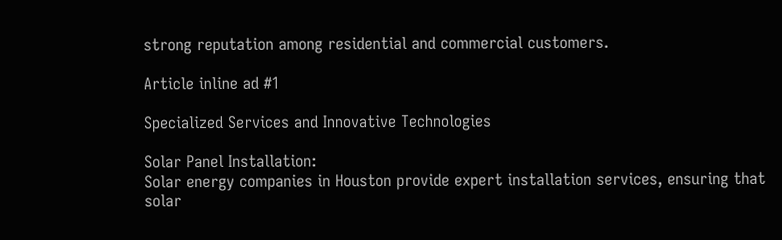strong reputation among residential and commercial customers.

Article inline ad #1

Specialized Services and Innovative Technologies

Solar Panel Installation:
Solar energy companies in Houston provide expert installation services, ensuring that solar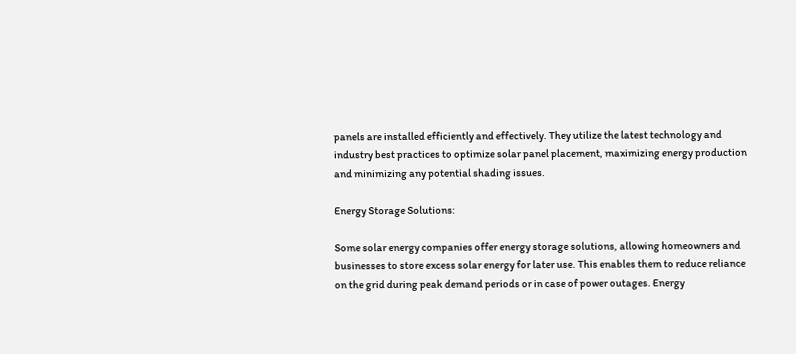panels are installed efficiently and effectively. They utilize the latest technology and industry best practices to optimize solar panel placement, maximizing energy production and minimizing any potential shading issues.

Energy Storage Solutions:

Some solar energy companies offer energy storage solutions, allowing homeowners and businesses to store excess solar energy for later use. This enables them to reduce reliance on the grid during peak demand periods or in case of power outages. Energy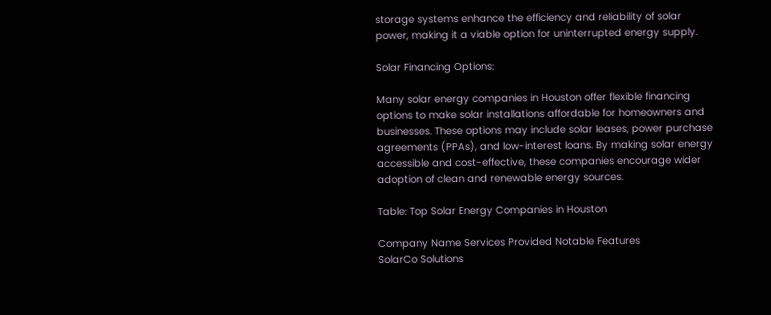storage systems enhance the efficiency and reliability of solar power, making it a viable option for uninterrupted energy supply.

Solar Financing Options:

Many solar energy companies in Houston offer flexible financing options to make solar installations affordable for homeowners and businesses. These options may include solar leases, power purchase agreements (PPAs), and low-interest loans. By making solar energy accessible and cost-effective, these companies encourage wider adoption of clean and renewable energy sources.

Table: Top Solar Energy Companies in Houston

Company Name Services Provided Notable Features
SolarCo Solutions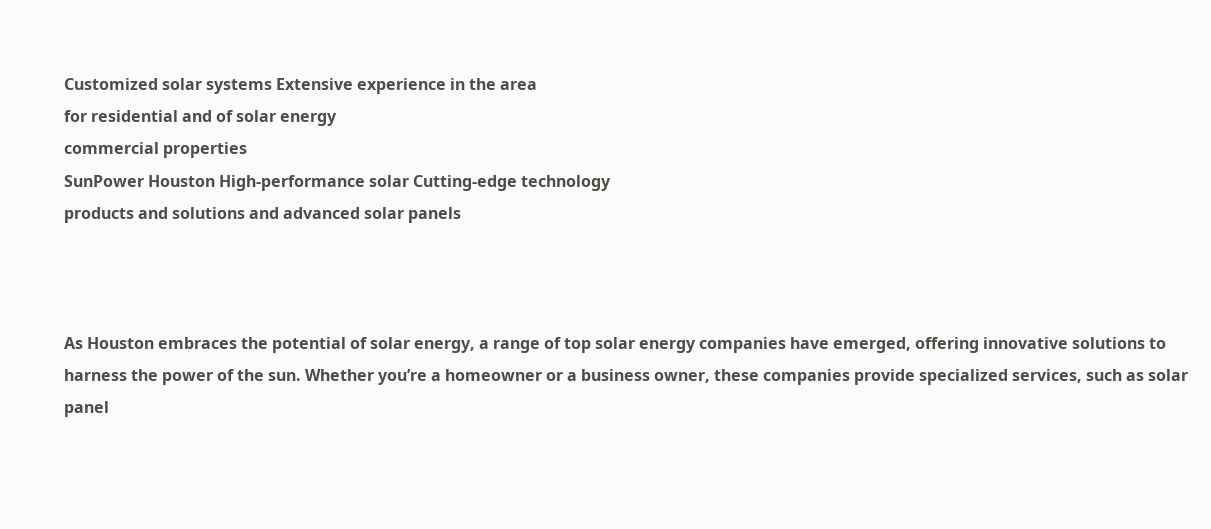Customized solar systems Extensive experience in the area
for residential and of solar energy
commercial properties
SunPower Houston High-performance solar Cutting-edge technology
products and solutions and advanced solar panels



As Houston embraces the potential of solar energy, a range of top solar energy companies have emerged, offering innovative solutions to harness the power of the sun. Whether you’re a homeowner or a business owner, these companies provide specialized services, such as solar panel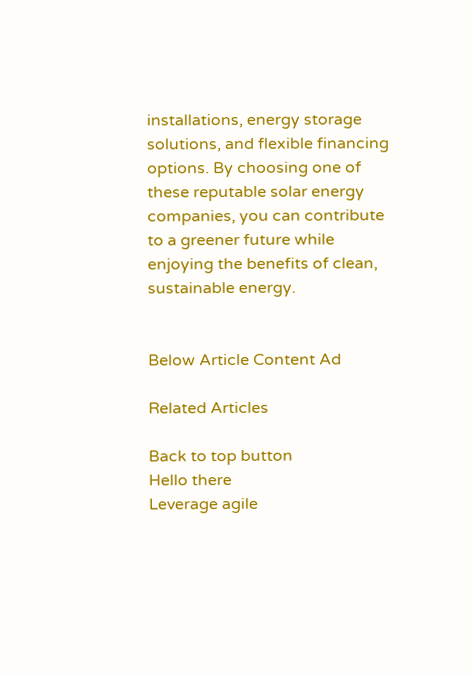installations, energy storage solutions, and flexible financing options. By choosing one of these reputable solar energy companies, you can contribute to a greener future while enjoying the benefits of clean, sustainable energy.


Below Article Content Ad

Related Articles

Back to top button
Hello there
Leverage agile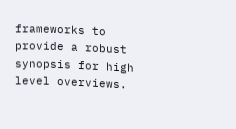frameworks to provide a robust synopsis for high level overviews.